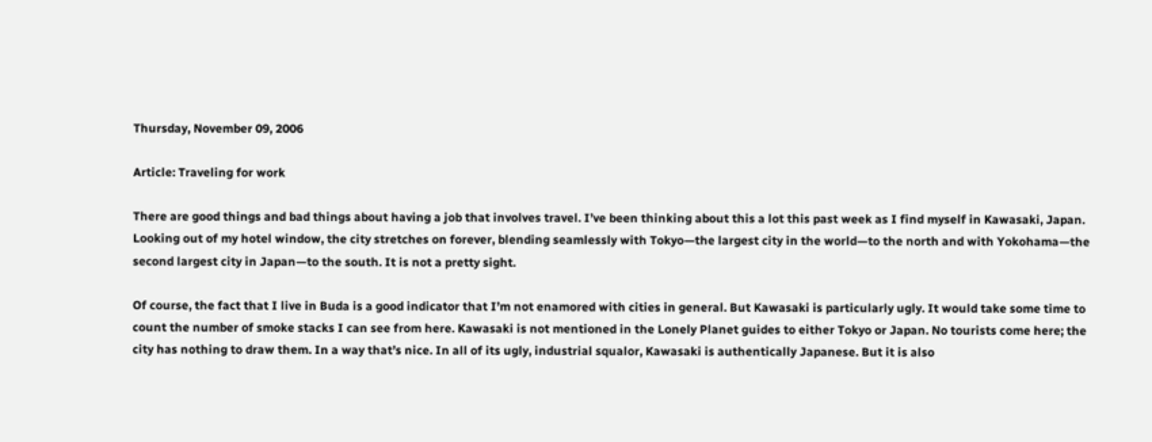Thursday, November 09, 2006

Article: Traveling for work

There are good things and bad things about having a job that involves travel. I’ve been thinking about this a lot this past week as I find myself in Kawasaki, Japan. Looking out of my hotel window, the city stretches on forever, blending seamlessly with Tokyo—the largest city in the world—to the north and with Yokohama—the second largest city in Japan—to the south. It is not a pretty sight.

Of course, the fact that I live in Buda is a good indicator that I’m not enamored with cities in general. But Kawasaki is particularly ugly. It would take some time to count the number of smoke stacks I can see from here. Kawasaki is not mentioned in the Lonely Planet guides to either Tokyo or Japan. No tourists come here; the city has nothing to draw them. In a way that’s nice. In all of its ugly, industrial squalor, Kawasaki is authentically Japanese. But it is also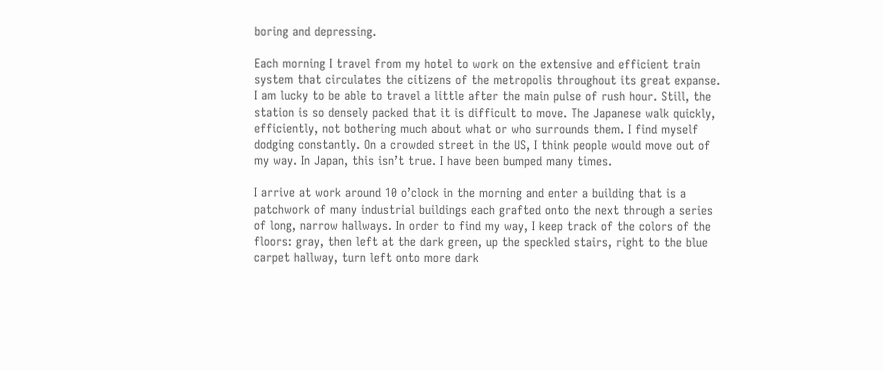boring and depressing.

Each morning I travel from my hotel to work on the extensive and efficient train system that circulates the citizens of the metropolis throughout its great expanse. I am lucky to be able to travel a little after the main pulse of rush hour. Still, the station is so densely packed that it is difficult to move. The Japanese walk quickly, efficiently, not bothering much about what or who surrounds them. I find myself dodging constantly. On a crowded street in the US, I think people would move out of my way. In Japan, this isn’t true. I have been bumped many times.

I arrive at work around 10 o’clock in the morning and enter a building that is a patchwork of many industrial buildings each grafted onto the next through a series of long, narrow hallways. In order to find my way, I keep track of the colors of the floors: gray, then left at the dark green, up the speckled stairs, right to the blue carpet hallway, turn left onto more dark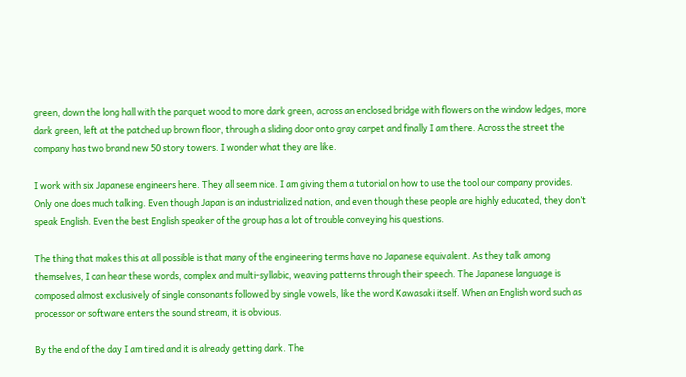green, down the long hall with the parquet wood to more dark green, across an enclosed bridge with flowers on the window ledges, more dark green, left at the patched up brown floor, through a sliding door onto gray carpet and finally I am there. Across the street the company has two brand new 50 story towers. I wonder what they are like.

I work with six Japanese engineers here. They all seem nice. I am giving them a tutorial on how to use the tool our company provides. Only one does much talking. Even though Japan is an industrialized nation, and even though these people are highly educated, they don’t speak English. Even the best English speaker of the group has a lot of trouble conveying his questions.

The thing that makes this at all possible is that many of the engineering terms have no Japanese equivalent. As they talk among themselves, I can hear these words, complex and multi-syllabic, weaving patterns through their speech. The Japanese language is composed almost exclusively of single consonants followed by single vowels, like the word Kawasaki itself. When an English word such as processor or software enters the sound stream, it is obvious.

By the end of the day I am tired and it is already getting dark. The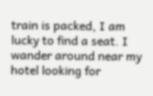train is packed, I am lucky to find a seat. I wander around near my hotel looking for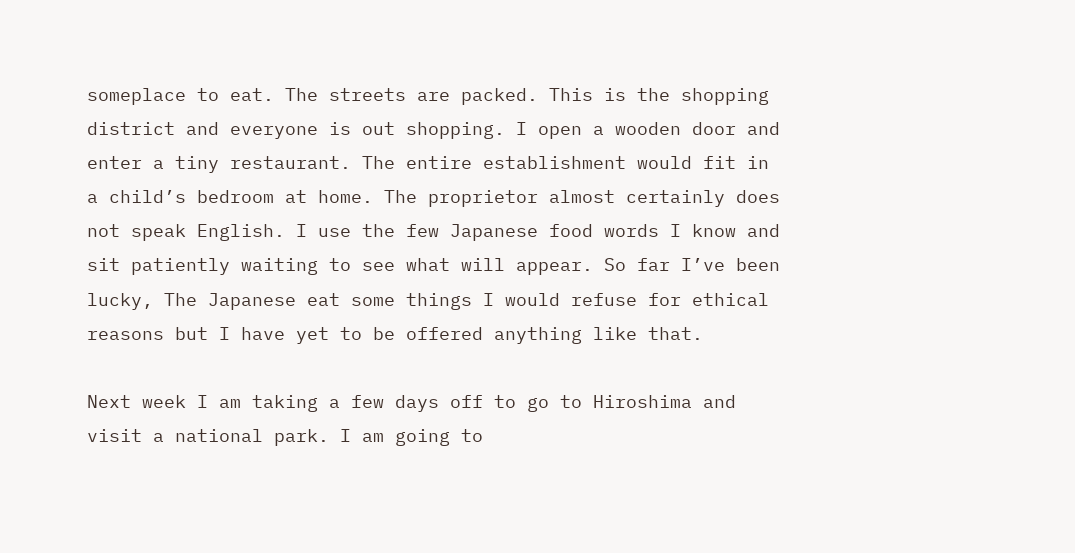someplace to eat. The streets are packed. This is the shopping district and everyone is out shopping. I open a wooden door and enter a tiny restaurant. The entire establishment would fit in a child’s bedroom at home. The proprietor almost certainly does not speak English. I use the few Japanese food words I know and sit patiently waiting to see what will appear. So far I’ve been lucky, The Japanese eat some things I would refuse for ethical reasons but I have yet to be offered anything like that.

Next week I am taking a few days off to go to Hiroshima and visit a national park. I am going to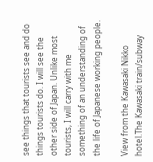see things that tourists see and do things tourists do. I will see the other side of Japan. Unlike most tourists, I will carry with me something of an understanding of the life of Japanese working people.

View from the Kawasaki Nikko hotel.The Kawasaki train/subway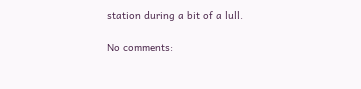station during a bit of a lull.

No comments: